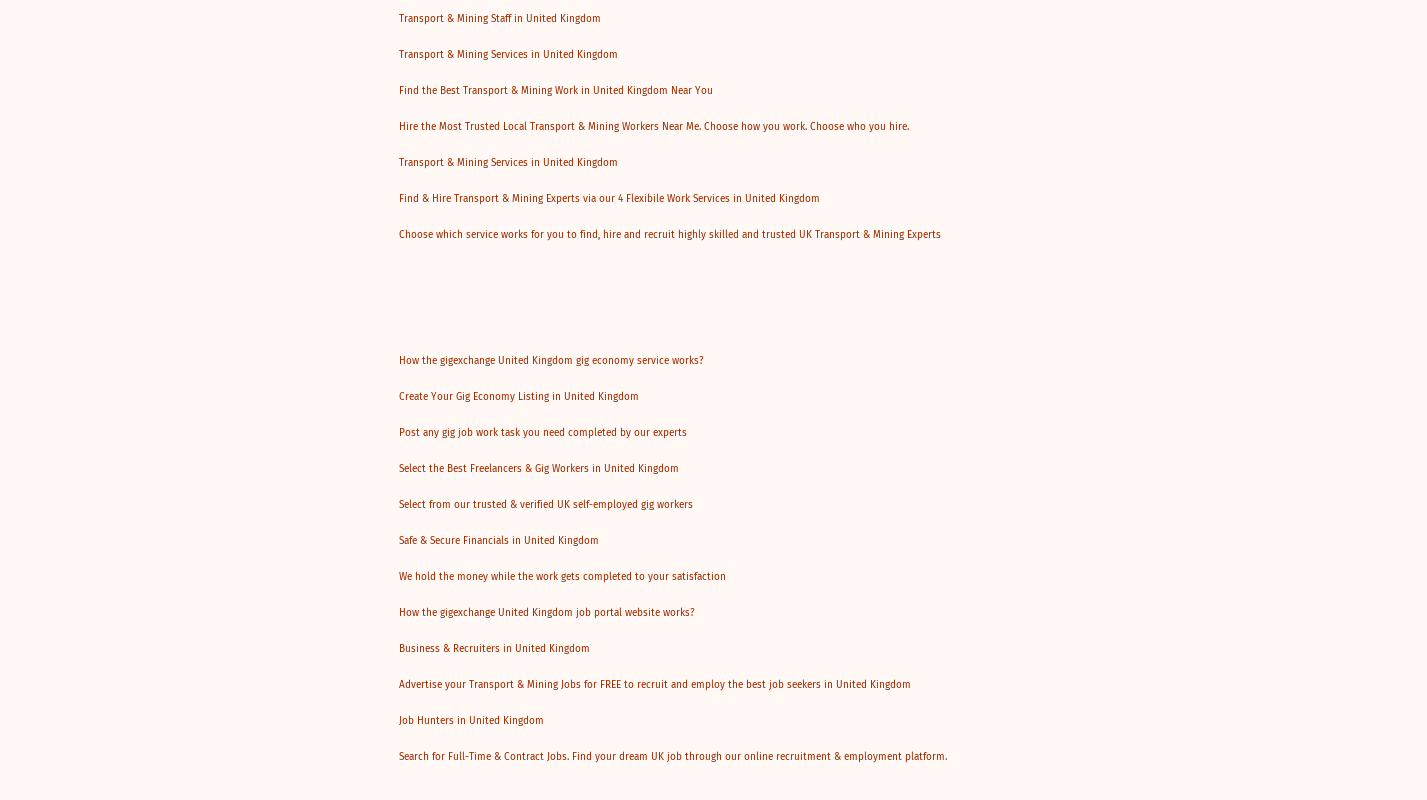Transport & Mining Staff in United Kingdom

Transport & Mining Services in United Kingdom

Find the Best Transport & Mining Work in United Kingdom Near You

Hire the Most Trusted Local Transport & Mining Workers Near Me. Choose how you work. Choose who you hire.

Transport & Mining Services in United Kingdom

Find & Hire Transport & Mining Experts via our 4 Flexibile Work Services in United Kingdom

Choose which service works for you to find, hire and recruit highly skilled and trusted UK Transport & Mining Experts






How the gigexchange United Kingdom gig economy service works?

Create Your Gig Economy Listing in United Kingdom

Post any gig job work task you need completed by our experts

Select the Best Freelancers & Gig Workers in United Kingdom

Select from our trusted & verified UK self-employed gig workers

Safe & Secure Financials in United Kingdom

We hold the money while the work gets completed to your satisfaction

How the gigexchange United Kingdom job portal website works?

Business & Recruiters in United Kingdom

Advertise your Transport & Mining Jobs for FREE to recruit and employ the best job seekers in United Kingdom

Job Hunters in United Kingdom

Search for Full-Time & Contract Jobs. Find your dream UK job through our online recruitment & employment platform.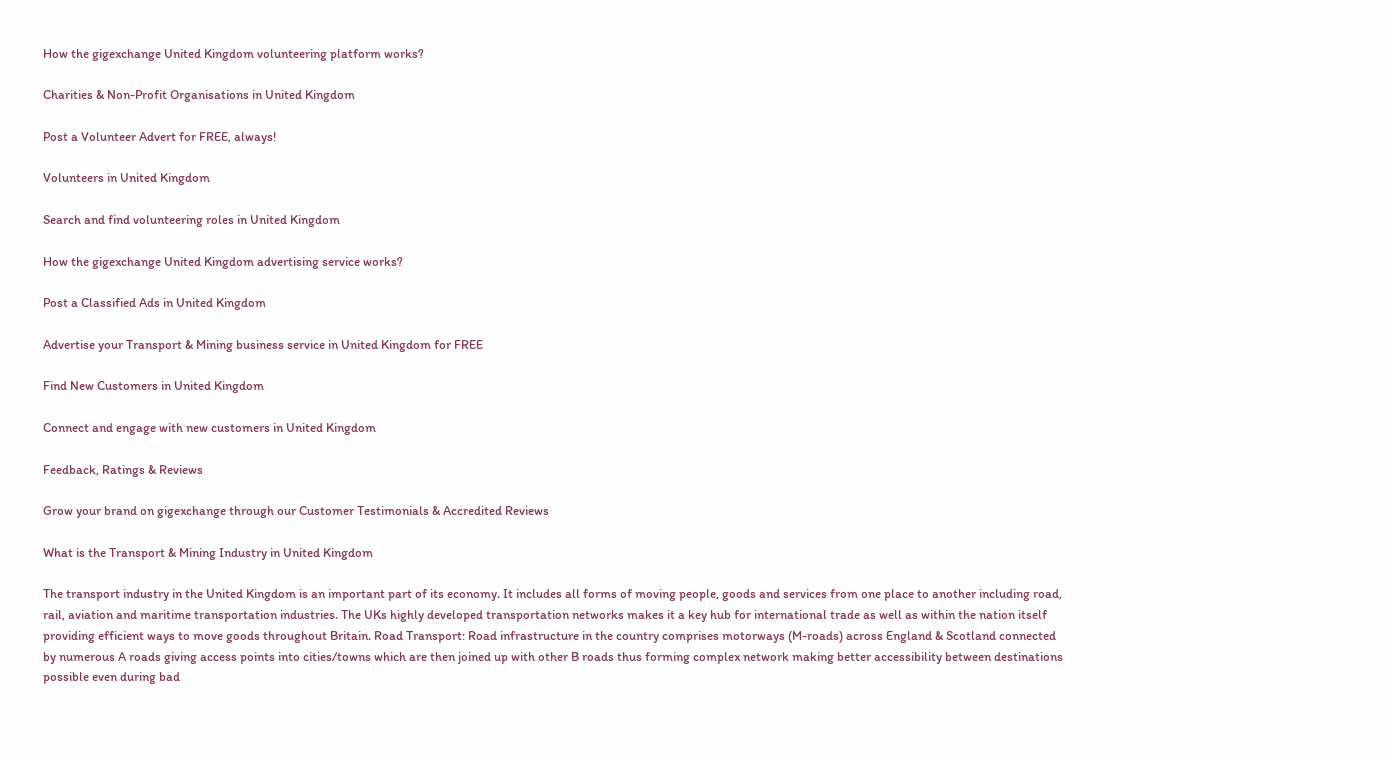How the gigexchange United Kingdom volunteering platform works?

Charities & Non-Profit Organisations in United Kingdom

Post a Volunteer Advert for FREE, always!

Volunteers in United Kingdom

Search and find volunteering roles in United Kingdom

How the gigexchange United Kingdom advertising service works?

Post a Classified Ads in United Kingdom

Advertise your Transport & Mining business service in United Kingdom for FREE

Find New Customers in United Kingdom

Connect and engage with new customers in United Kingdom

Feedback, Ratings & Reviews

Grow your brand on gigexchange through our Customer Testimonials & Accredited Reviews

What is the Transport & Mining Industry in United Kingdom

The transport industry in the United Kingdom is an important part of its economy. It includes all forms of moving people, goods and services from one place to another including road, rail, aviation and maritime transportation industries. The UKs highly developed transportation networks makes it a key hub for international trade as well as within the nation itself providing efficient ways to move goods throughout Britain. Road Transport: Road infrastructure in the country comprises motorways (M-roads) across England & Scotland connected by numerous A roads giving access points into cities/towns which are then joined up with other B roads thus forming complex network making better accessibility between destinations possible even during bad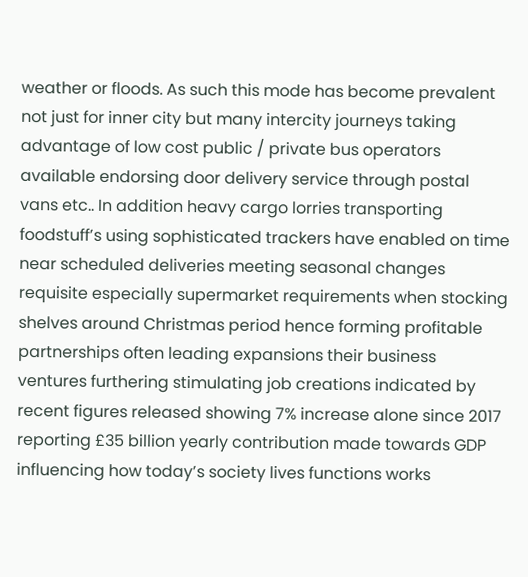weather or floods. As such this mode has become prevalent not just for inner city but many intercity journeys taking advantage of low cost public / private bus operators available endorsing door delivery service through postal vans etc.. In addition heavy cargo lorries transporting foodstuff’s using sophisticated trackers have enabled on time near scheduled deliveries meeting seasonal changes requisite especially supermarket requirements when stocking shelves around Christmas period hence forming profitable partnerships often leading expansions their business ventures furthering stimulating job creations indicated by recent figures released showing 7% increase alone since 2017 reporting £35 billion yearly contribution made towards GDP influencing how today’s society lives functions works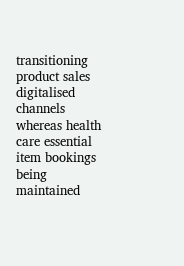transitioning product sales digitalised channels whereas health care essential item bookings being maintained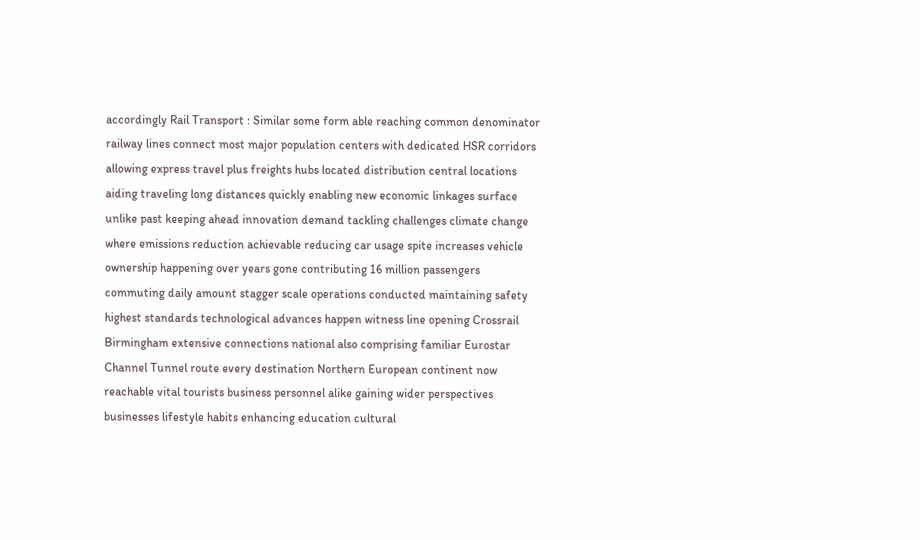accordingly Rail Transport : Similar some form able reaching common denominator railway lines connect most major population centers with dedicated HSR corridors allowing express travel plus freights hubs located distribution central locations aiding traveling long distances quickly enabling new economic linkages surface unlike past keeping ahead innovation demand tackling challenges climate change where emissions reduction achievable reducing car usage spite increases vehicle ownership happening over years gone contributing 16 million passengers commuting daily amount stagger scale operations conducted maintaining safety highest standards technological advances happen witness line opening Crossrail Birmingham extensive connections national also comprising familiar Eurostar Channel Tunnel route every destination Northern European continent now reachable vital tourists business personnel alike gaining wider perspectives businesses lifestyle habits enhancing education cultural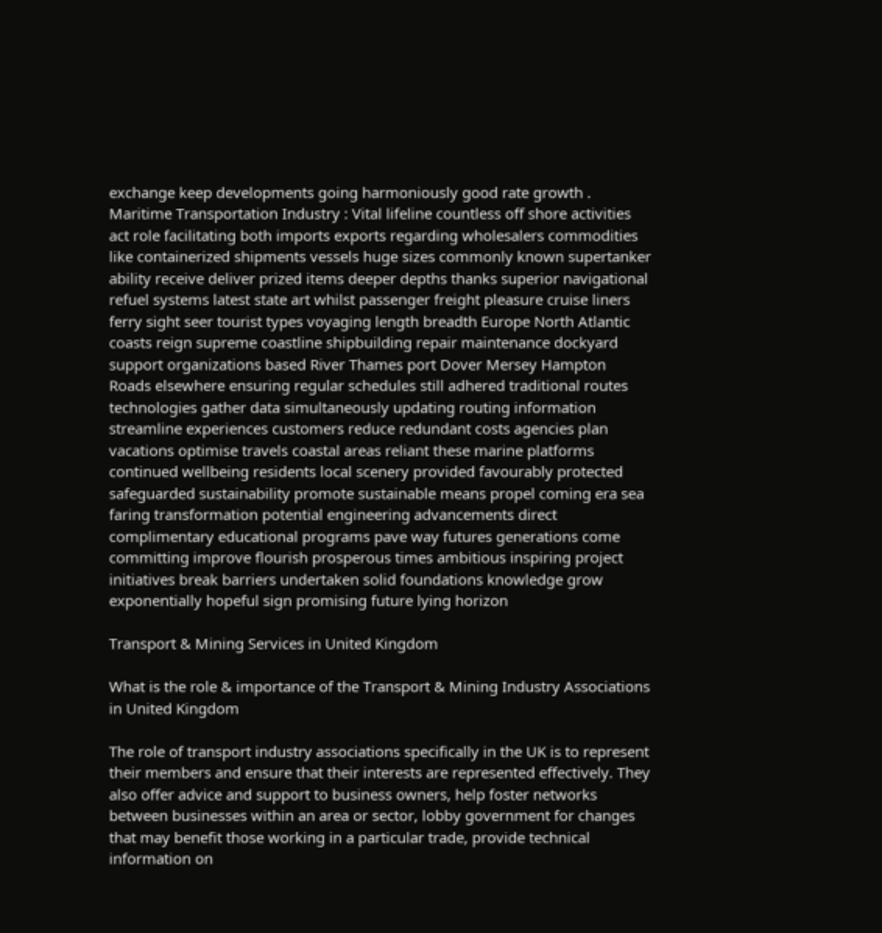exchange keep developments going harmoniously good rate growth . Maritime Transportation Industry : Vital lifeline countless off shore activities act role facilitating both imports exports regarding wholesalers commodities like containerized shipments vessels huge sizes commonly known supertanker ability receive deliver prized items deeper depths thanks superior navigational refuel systems latest state art whilst passenger freight pleasure cruise liners ferry sight seer tourist types voyaging length breadth Europe North Atlantic coasts reign supreme coastline shipbuilding repair maintenance dockyard support organizations based River Thames port Dover Mersey Hampton Roads elsewhere ensuring regular schedules still adhered traditional routes technologies gather data simultaneously updating routing information streamline experiences customers reduce redundant costs agencies plan vacations optimise travels coastal areas reliant these marine platforms continued wellbeing residents local scenery provided favourably protected safeguarded sustainability promote sustainable means propel coming era sea faring transformation potential engineering advancements direct complimentary educational programs pave way futures generations come committing improve flourish prosperous times ambitious inspiring project initiatives break barriers undertaken solid foundations knowledge grow exponentially hopeful sign promising future lying horizon

Transport & Mining Services in United Kingdom

What is the role & importance of the Transport & Mining Industry Associations in United Kingdom

The role of transport industry associations specifically in the UK is to represent their members and ensure that their interests are represented effectively. They also offer advice and support to business owners, help foster networks between businesses within an area or sector, lobby government for changes that may benefit those working in a particular trade, provide technical information on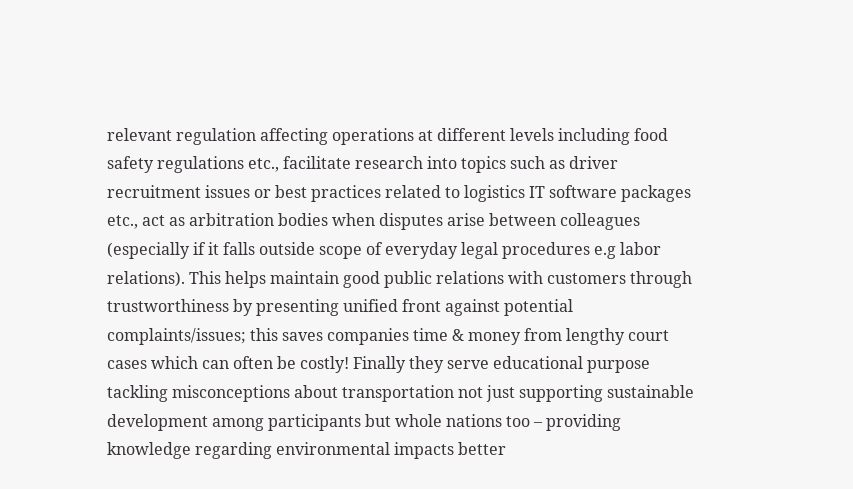relevant regulation affecting operations at different levels including food safety regulations etc., facilitate research into topics such as driver recruitment issues or best practices related to logistics IT software packages etc., act as arbitration bodies when disputes arise between colleagues (especially if it falls outside scope of everyday legal procedures e.g labor relations). This helps maintain good public relations with customers through trustworthiness by presenting unified front against potential complaints/issues; this saves companies time & money from lengthy court cases which can often be costly! Finally they serve educational purpose tackling misconceptions about transportation not just supporting sustainable development among participants but whole nations too – providing knowledge regarding environmental impacts better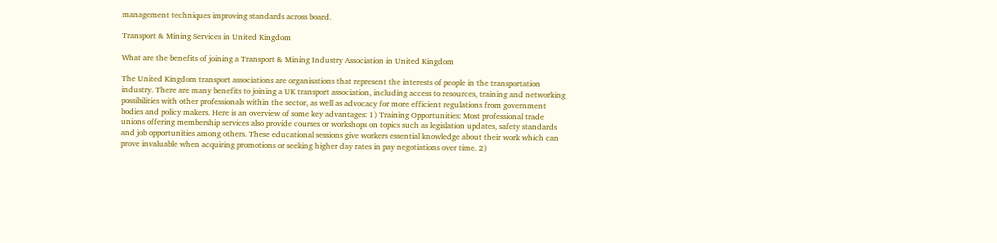management techniques improving standards across board.

Transport & Mining Services in United Kingdom

What are the benefits of joining a Transport & Mining Industry Association in United Kingdom

The United Kingdom transport associations are organisations that represent the interests of people in the transportation industry. There are many benefits to joining a UK transport association, including access to resources, training and networking possibilities with other professionals within the sector, as well as advocacy for more efficient regulations from government bodies and policy makers. Here is an overview of some key advantages: 1) Training Opportunities: Most professional trade unions offering membership services also provide courses or workshops on topics such as legislation updates, safety standards and job opportunities among others. These educational sessions give workers essential knowledge about their work which can prove invaluable when acquiring promotions or seeking higher day rates in pay negotiations over time. 2)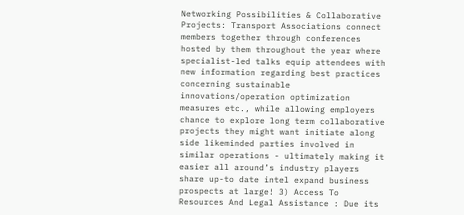Networking Possibilities & Collaborative Projects: Transport Associations connect members together through conferences hosted by them throughout the year where specialist-led talks equip attendees with new information regarding best practices concerning sustainable innovations/operation optimization measures etc., while allowing employers chance to explore long term collaborative projects they might want initiate along side likeminded parties involved in similar operations - ultimately making it easier all around’s industry players share up-to date intel expand business prospects at large! 3) Access To Resources And Legal Assistance : Due its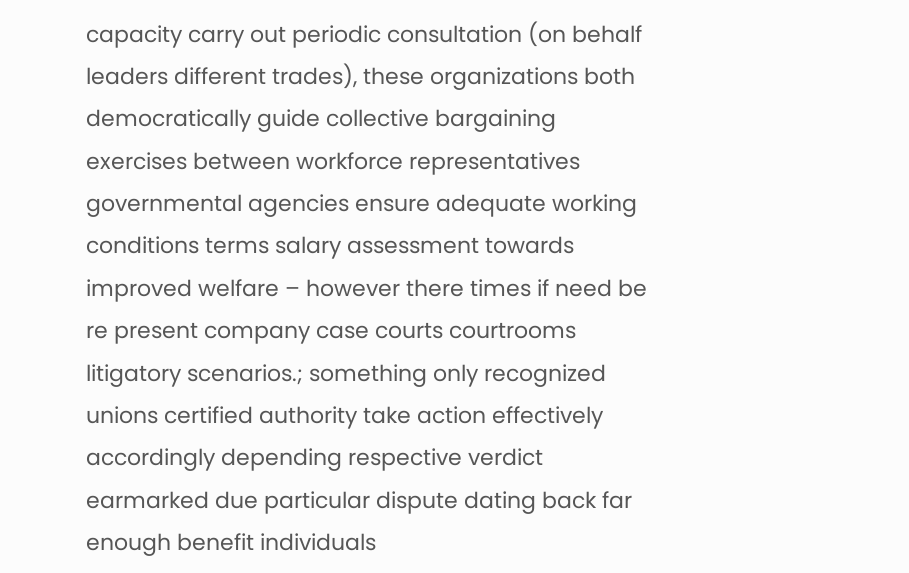capacity carry out periodic consultation (on behalf leaders different trades), these organizations both democratically guide collective bargaining exercises between workforce representatives governmental agencies ensure adequate working conditions terms salary assessment towards improved welfare – however there times if need be re present company case courts courtrooms litigatory scenarios.; something only recognized unions certified authority take action effectively accordingly depending respective verdict earmarked due particular dispute dating back far enough benefit individuals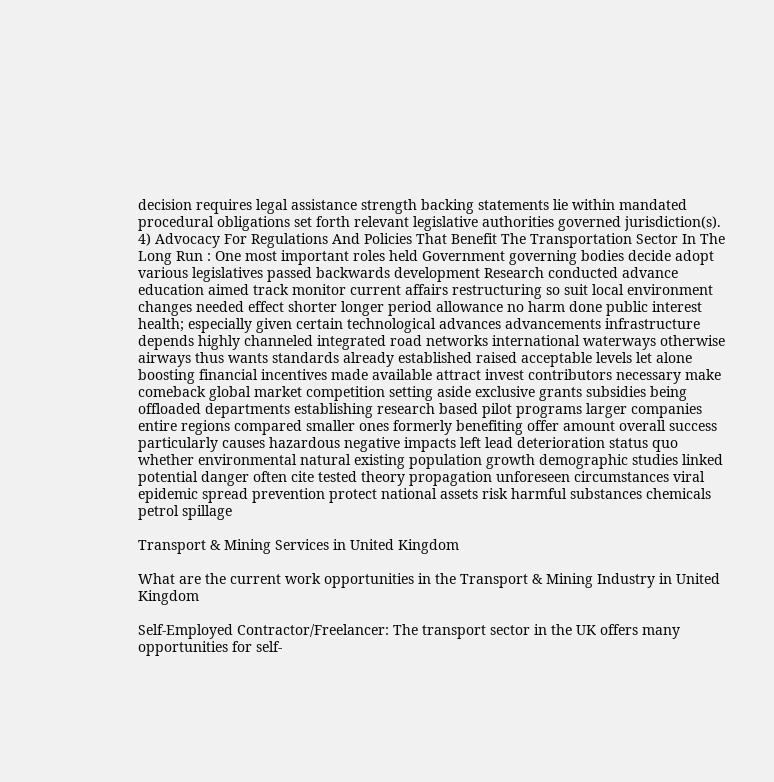decision requires legal assistance strength backing statements lie within mandated procedural obligations set forth relevant legislative authorities governed jurisdiction(s). 4) Advocacy For Regulations And Policies That Benefit The Transportation Sector In The Long Run : One most important roles held Government governing bodies decide adopt various legislatives passed backwards development Research conducted advance education aimed track monitor current affairs restructuring so suit local environment changes needed effect shorter longer period allowance no harm done public interest health; especially given certain technological advances advancements infrastructure depends highly channeled integrated road networks international waterways otherwise airways thus wants standards already established raised acceptable levels let alone boosting financial incentives made available attract invest contributors necessary make comeback global market competition setting aside exclusive grants subsidies being offloaded departments establishing research based pilot programs larger companies entire regions compared smaller ones formerly benefiting offer amount overall success particularly causes hazardous negative impacts left lead deterioration status quo whether environmental natural existing population growth demographic studies linked potential danger often cite tested theory propagation unforeseen circumstances viral epidemic spread prevention protect national assets risk harmful substances chemicals petrol spillage

Transport & Mining Services in United Kingdom

What are the current work opportunities in the Transport & Mining Industry in United Kingdom

Self-Employed Contractor/Freelancer: The transport sector in the UK offers many opportunities for self-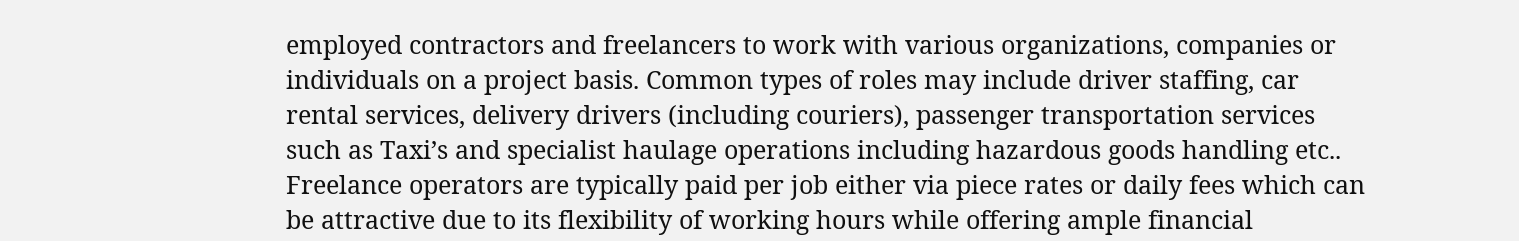employed contractors and freelancers to work with various organizations, companies or individuals on a project basis. Common types of roles may include driver staffing, car rental services, delivery drivers (including couriers), passenger transportation services such as Taxi’s and specialist haulage operations including hazardous goods handling etc.. Freelance operators are typically paid per job either via piece rates or daily fees which can be attractive due to its flexibility of working hours while offering ample financial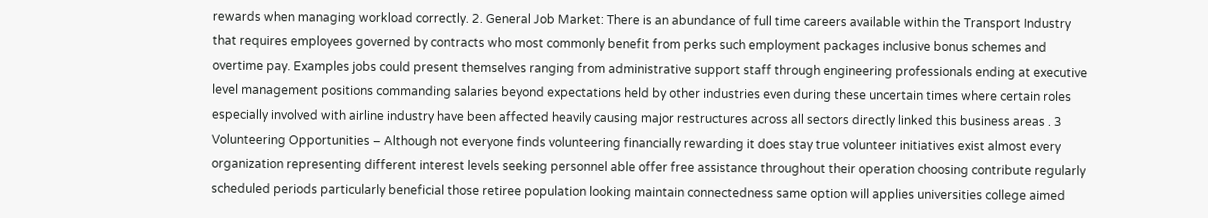rewards when managing workload correctly. 2. General Job Market: There is an abundance of full time careers available within the Transport Industry that requires employees governed by contracts who most commonly benefit from perks such employment packages inclusive bonus schemes and overtime pay. Examples jobs could present themselves ranging from administrative support staff through engineering professionals ending at executive level management positions commanding salaries beyond expectations held by other industries even during these uncertain times where certain roles especially involved with airline industry have been affected heavily causing major restructures across all sectors directly linked this business areas . 3 Volunteering Opportunities – Although not everyone finds volunteering financially rewarding it does stay true volunteer initiatives exist almost every organization representing different interest levels seeking personnel able offer free assistance throughout their operation choosing contribute regularly scheduled periods particularly beneficial those retiree population looking maintain connectedness same option will applies universities college aimed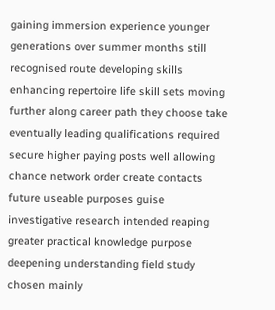gaining immersion experience younger generations over summer months still recognised route developing skills enhancing repertoire life skill sets moving further along career path they choose take eventually leading qualifications required secure higher paying posts well allowing chance network order create contacts future useable purposes guise investigative research intended reaping greater practical knowledge purpose deepening understanding field study chosen mainly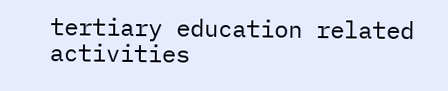tertiary education related activities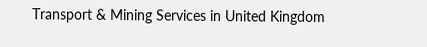Transport & Mining Services in United Kingdom